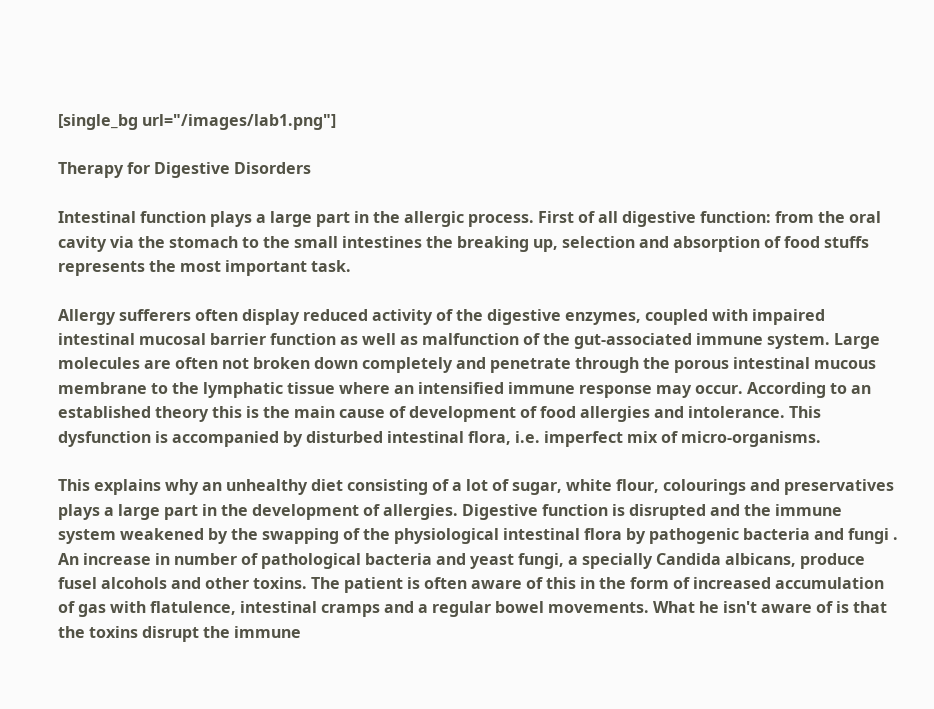[single_bg url="/images/lab1.png"]

Therapy for Digestive Disorders

Intestinal function plays a large part in the allergic process. First of all digestive function: from the oral cavity via the stomach to the small intestines the breaking up, selection and absorption of food stuffs represents the most important task.

Allergy sufferers often display reduced activity of the digestive enzymes, coupled with impaired intestinal mucosal barrier function as well as malfunction of the gut-associated immune system. Large molecules are often not broken down completely and penetrate through the porous intestinal mucous membrane to the lymphatic tissue where an intensified immune response may occur. According to an established theory this is the main cause of development of food allergies and intolerance. This dysfunction is accompanied by disturbed intestinal flora, i.e. imperfect mix of micro-organisms.

This explains why an unhealthy diet consisting of a lot of sugar, white flour, colourings and preservatives plays a large part in the development of allergies. Digestive function is disrupted and the immune system weakened by the swapping of the physiological intestinal flora by pathogenic bacteria and fungi . An increase in number of pathological bacteria and yeast fungi, a specially Candida albicans, produce fusel alcohols and other toxins. The patient is often aware of this in the form of increased accumulation of gas with flatulence, intestinal cramps and a regular bowel movements. What he isn't aware of is that the toxins disrupt the immune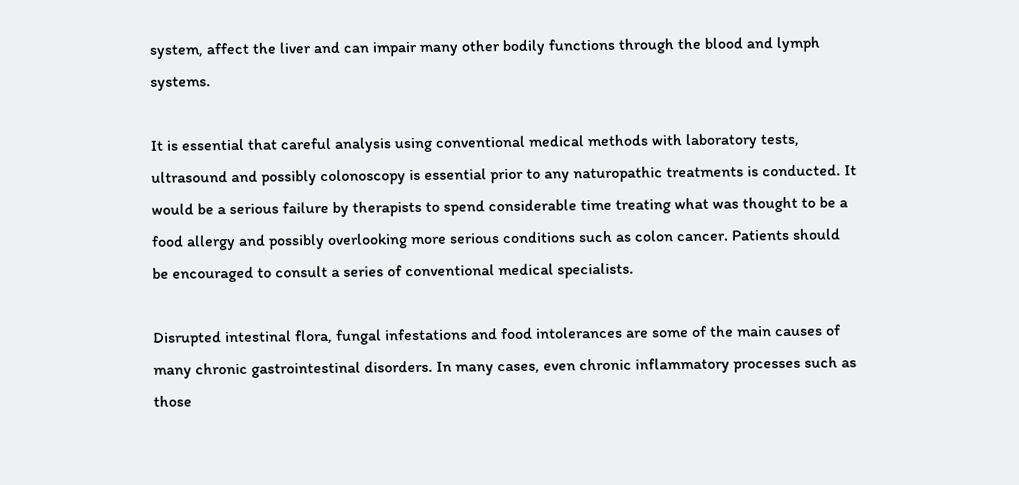system, affect the liver and can impair many other bodily functions through the blood and lymph systems.

It is essential that careful analysis using conventional medical methods with laboratory tests, ultrasound and possibly colonoscopy is essential prior to any naturopathic treatments is conducted. It would be a serious failure by therapists to spend considerable time treating what was thought to be a food allergy and possibly overlooking more serious conditions such as colon cancer. Patients should be encouraged to consult a series of conventional medical specialists.

Disrupted intestinal flora, fungal infestations and food intolerances are some of the main causes of many chronic gastrointestinal disorders. In many cases, even chronic inflammatory processes such as those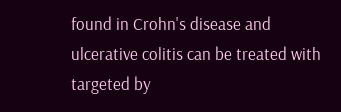found in Crohn's disease and ulcerative colitis can be treated with targeted by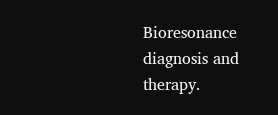Bioresonance diagnosis and therapy.